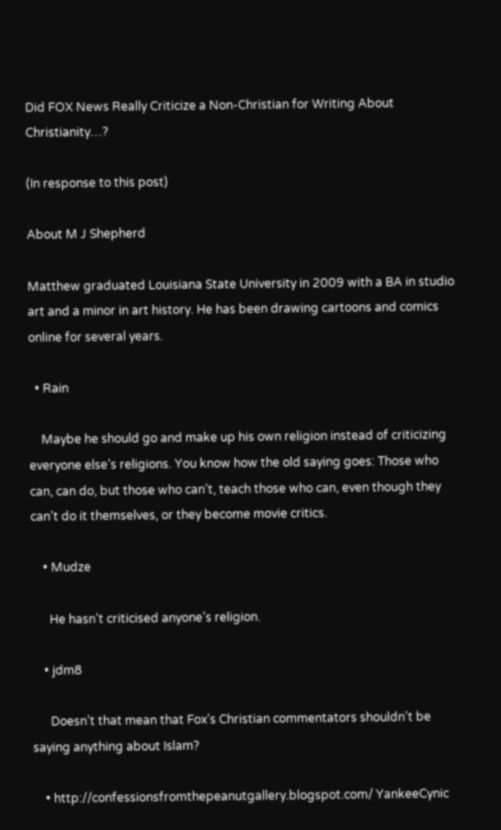Did FOX News Really Criticize a Non-Christian for Writing About Christianity…?

(In response to this post)

About M J Shepherd

Matthew graduated Louisiana State University in 2009 with a BA in studio art and a minor in art history. He has been drawing cartoons and comics online for several years.

  • Rain

    Maybe he should go and make up his own religion instead of criticizing everyone else’s religions. You know how the old saying goes: Those who can, can do, but those who can’t, teach those who can, even though they can’t do it themselves, or they become movie critics.

    • Mudze

      He hasn’t criticised anyone’s religion.

    • jdm8

      Doesn’t that mean that Fox’s Christian commentators shouldn’t be saying anything about Islam?

    • http://confessionsfromthepeanutgallery.blogspot.com/ YankeeCynic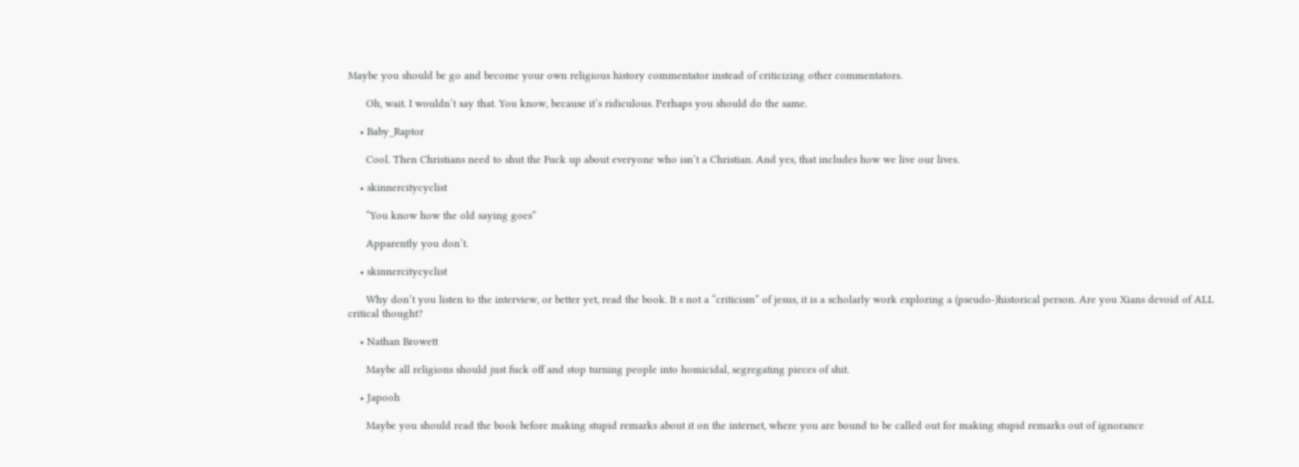Maybe you should be go and become your own religious history commentator instead of criticizing other commentators.

      Oh, wait. I wouldn’t say that. You know, because it’s ridiculous. Perhaps you should do the same.

    • Baby_Raptor

      Cool. Then Christians need to shut the Fuck up about everyone who isn’t a Christian. And yes, that includes how we live our lives.

    • skinnercitycyclist

      “You know how the old saying goes”

      Apparently you don’t.

    • skinnercitycyclist

      Why don’t you listen to the interview, or better yet, read the book. It s not a “criticism” of jesus, it is a scholarly work exploring a (pseudo-)historical person. Are you Xians devoid of ALL critical thought?

    • Nathan Browett

      Maybe all religions should just fuck off and stop turning people into homicidal, segregating pieces of shit.

    • Japooh

      Maybe you should read the book before making stupid remarks about it on the internet, where you are bound to be called out for making stupid remarks out of ignorance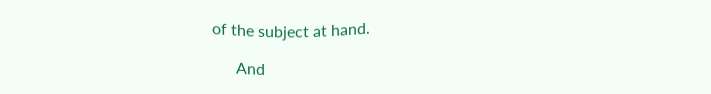of the subject at hand.

      And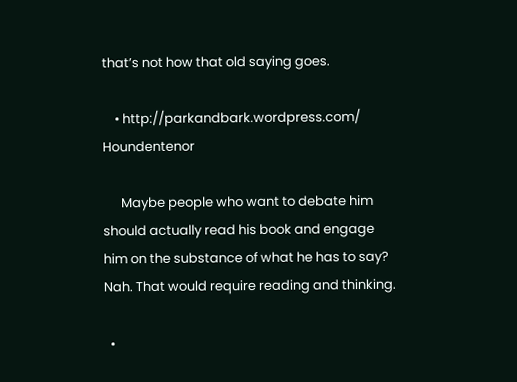that’s not how that old saying goes.

    • http://parkandbark.wordpress.com/ Houndentenor

      Maybe people who want to debate him should actually read his book and engage him on the substance of what he has to say? Nah. That would require reading and thinking.

  •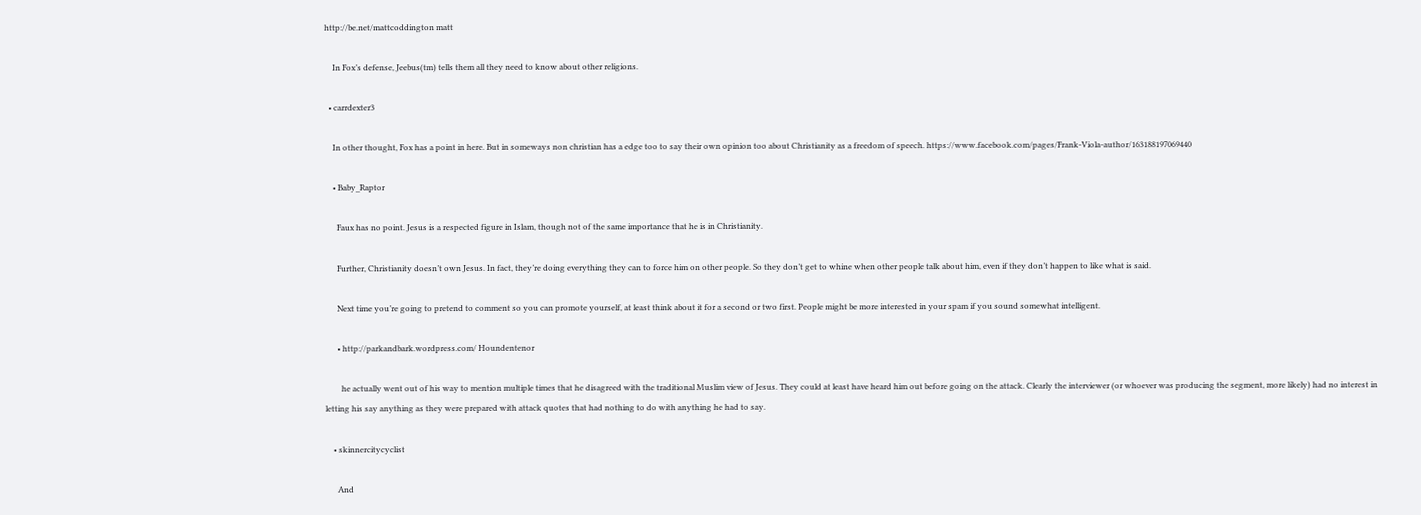http://be.net/mattcoddington matt

    In Fox’s defense, Jeebus(tm) tells them all they need to know about other religions.

  • carrdexter3

    In other thought, Fox has a point in here. But in someways non christian has a edge too to say their own opinion too about Christianity as a freedom of speech. https://www.facebook.com/pages/Frank-Viola-author/163188197069440

    • Baby_Raptor

      Faux has no point. Jesus is a respected figure in Islam, though not of the same importance that he is in Christianity.

      Further, Christianity doesn’t own Jesus. In fact, they’re doing everything they can to force him on other people. So they don’t get to whine when other people talk about him, even if they don’t happen to like what is said.

      Next time you’re going to pretend to comment so you can promote yourself, at least think about it for a second or two first. People might be more interested in your spam if you sound somewhat intelligent.

      • http://parkandbark.wordpress.com/ Houndentenor

        he actually went out of his way to mention multiple times that he disagreed with the traditional Muslim view of Jesus. They could at least have heard him out before going on the attack. Clearly the interviewer (or whoever was producing the segment, more likely) had no interest in letting his say anything as they were prepared with attack quotes that had nothing to do with anything he had to say.

    • skinnercitycyclist

      And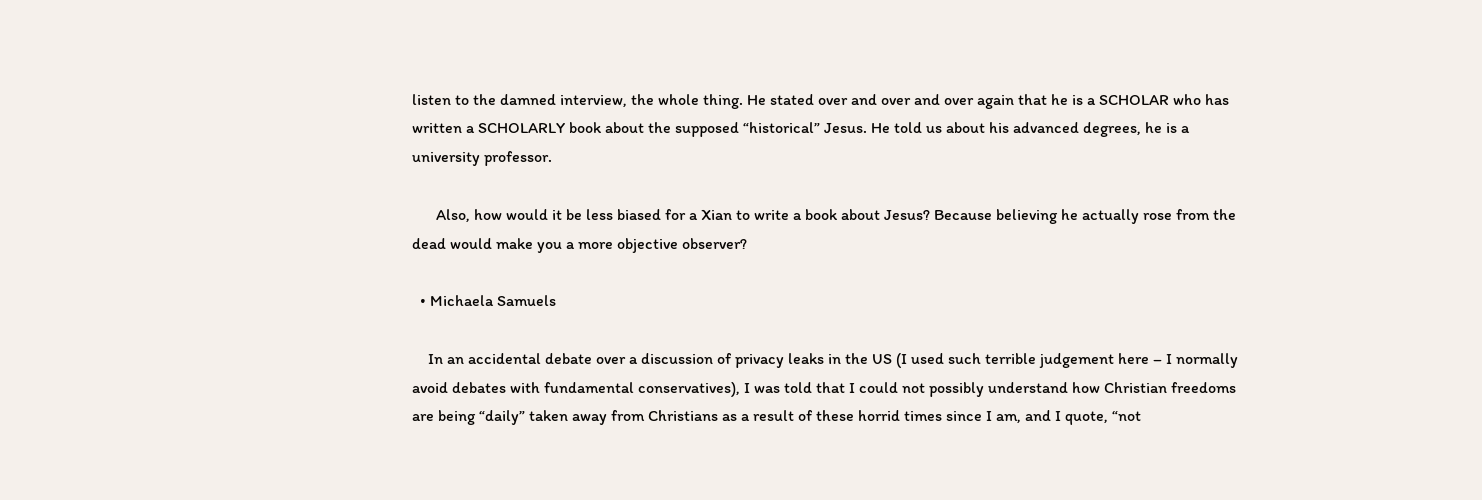listen to the damned interview, the whole thing. He stated over and over and over again that he is a SCHOLAR who has written a SCHOLARLY book about the supposed “historical” Jesus. He told us about his advanced degrees, he is a university professor.

      Also, how would it be less biased for a Xian to write a book about Jesus? Because believing he actually rose from the dead would make you a more objective observer?

  • Michaela Samuels

    In an accidental debate over a discussion of privacy leaks in the US (I used such terrible judgement here – I normally avoid debates with fundamental conservatives), I was told that I could not possibly understand how Christian freedoms are being “daily” taken away from Christians as a result of these horrid times since I am, and I quote, “not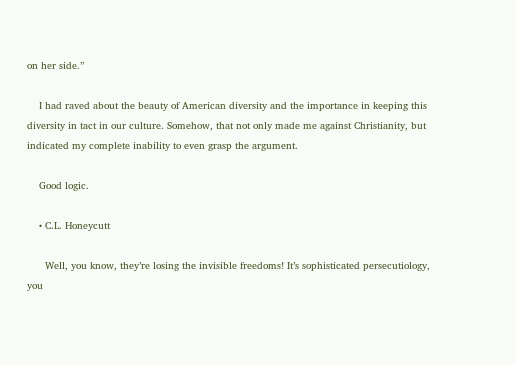on her side.”

    I had raved about the beauty of American diversity and the importance in keeping this diversity in tact in our culture. Somehow, that not only made me against Christianity, but indicated my complete inability to even grasp the argument.

    Good logic.

    • C.L. Honeycutt

      Well, you know, they’re losing the invisible freedoms! It’s sophisticated persecutiology, you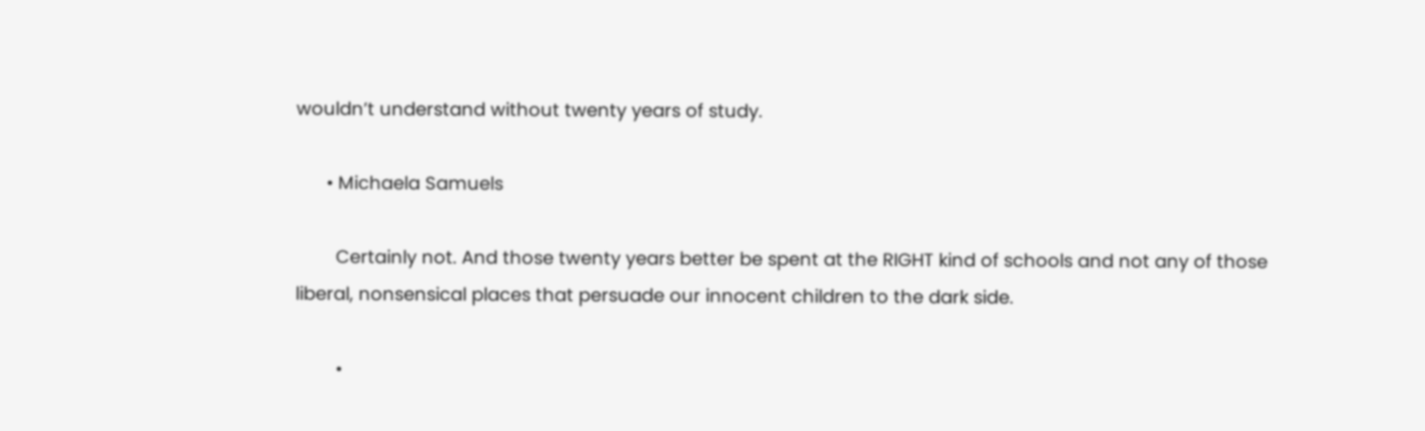wouldn’t understand without twenty years of study.

      • Michaela Samuels

        Certainly not. And those twenty years better be spent at the RIGHT kind of schools and not any of those liberal, nonsensical places that persuade our innocent children to the dark side.

        •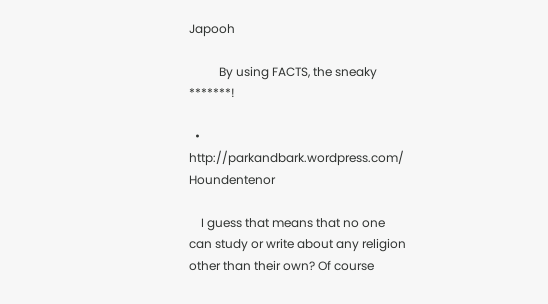Japooh

          By using FACTS, the sneaky *******!

  • http://parkandbark.wordpress.com/ Houndentenor

    I guess that means that no one can study or write about any religion other than their own? Of course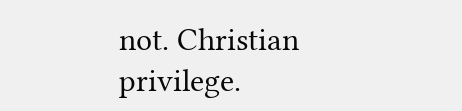not. Christian privilege.